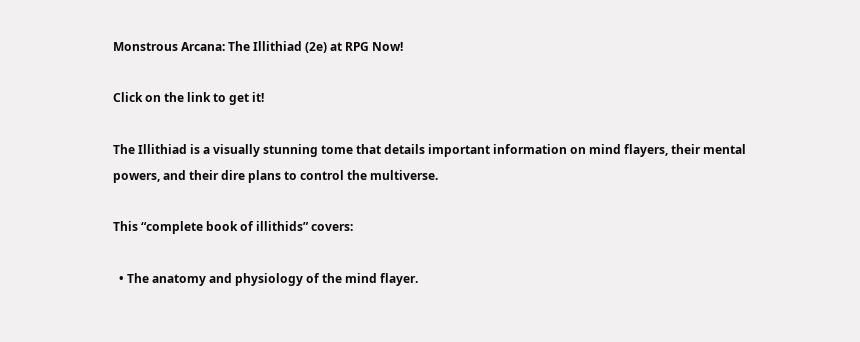Monstrous Arcana: The Illithiad (2e) at RPG Now!

Click on the link to get it!

The Illithiad is a visually stunning tome that details important information on mind flayers, their mental powers, and their dire plans to control the multiverse.

This “complete book of illithids” covers:

  • The anatomy and physiology of the mind flayer.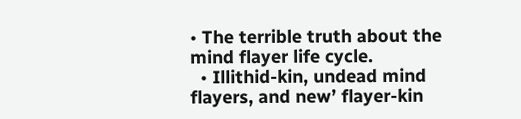• The terrible truth about the mind flayer life cycle.
  • Illithid-kin, undead mind flayers, and new’ flayer-kin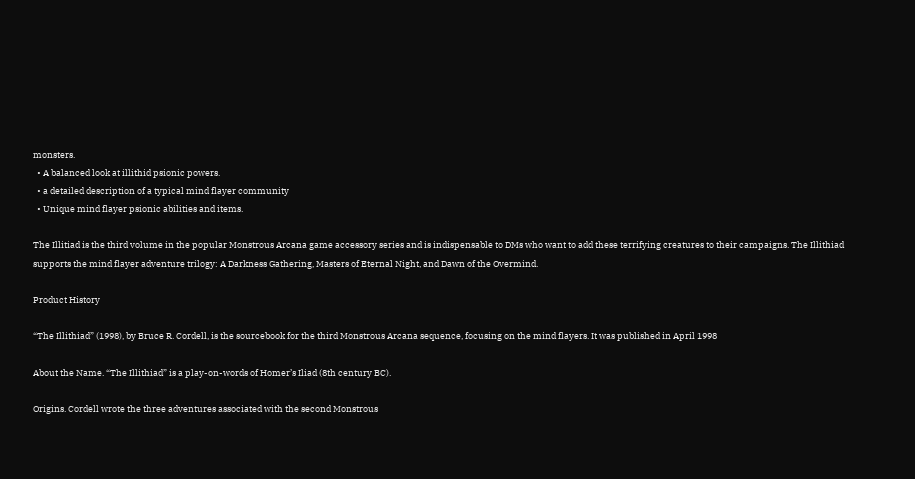monsters.
  • A balanced look at illithid psionic powers.
  • a detailed description of a typical mind flayer community
  • Unique mind flayer psionic abilities and items.

The Illitiad is the third volume in the popular Monstrous Arcana game accessory series and is indispensable to DMs who want to add these terrifying creatures to their campaigns. The Illithiad supports the mind flayer adventure trilogy: A Darkness Gathering, Masters of Eternal Night, and Dawn of the Overmind.

Product History

“The Illithiad” (1998), by Bruce R. Cordell, is the sourcebook for the third Monstrous Arcana sequence, focusing on the mind flayers. It was published in April 1998

About the Name. “The Illithiad” is a play-on-words of Homer’s Iliad (8th century BC).

Origins. Cordell wrote the three adventures associated with the second Monstrous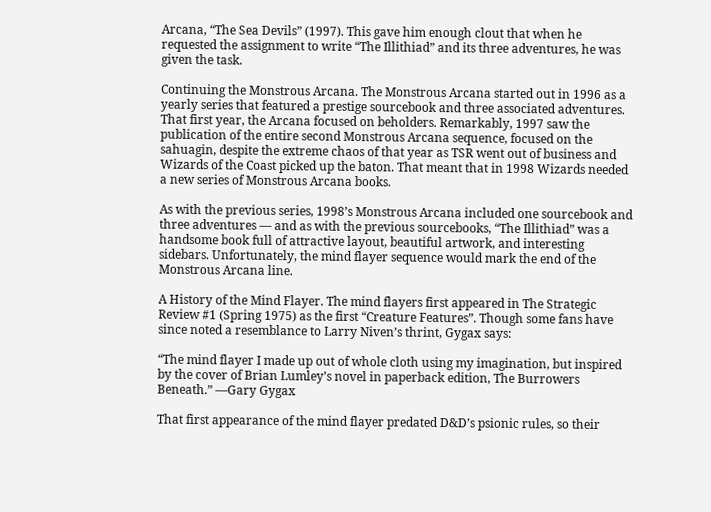Arcana, “The Sea Devils” (1997). This gave him enough clout that when he requested the assignment to write “The Illithiad” and its three adventures, he was given the task.

Continuing the Monstrous Arcana. The Monstrous Arcana started out in 1996 as a yearly series that featured a prestige sourcebook and three associated adventures. That first year, the Arcana focused on beholders. Remarkably, 1997 saw the publication of the entire second Monstrous Arcana sequence, focused on the sahuagin, despite the extreme chaos of that year as TSR went out of business and Wizards of the Coast picked up the baton. That meant that in 1998 Wizards needed a new series of Monstrous Arcana books.

As with the previous series, 1998’s Monstrous Arcana included one sourcebook and three adventures — and as with the previous sourcebooks, “The Illithiad” was a handsome book full of attractive layout, beautiful artwork, and interesting sidebars. Unfortunately, the mind flayer sequence would mark the end of the Monstrous Arcana line.

A History of the Mind Flayer. The mind flayers first appeared in The Strategic Review #1 (Spring 1975) as the first “Creature Features”. Though some fans have since noted a resemblance to Larry Niven’s thrint, Gygax says:

“The mind flayer I made up out of whole cloth using my imagination, but inspired by the cover of Brian Lumley’s novel in paperback edition, The Burrowers Beneath.” —Gary Gygax

That first appearance of the mind flayer predated D&D’s psionic rules, so their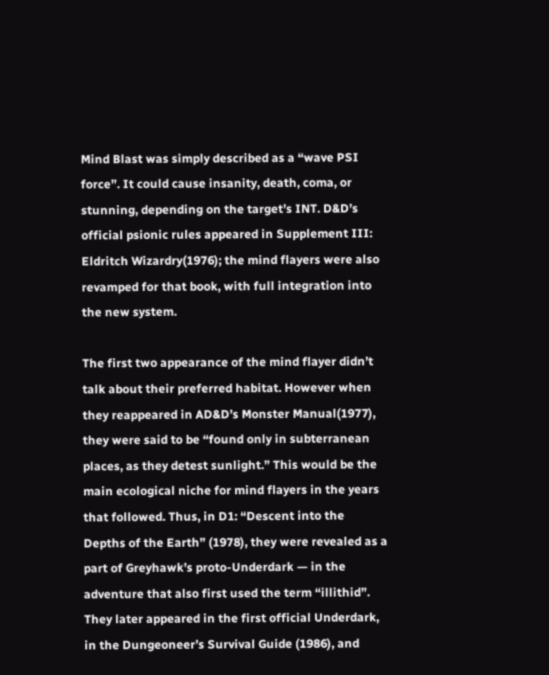Mind Blast was simply described as a “wave PSI force”. It could cause insanity, death, coma, or stunning, depending on the target’s INT. D&D’s official psionic rules appeared in Supplement III: Eldritch Wizardry(1976); the mind flayers were also revamped for that book, with full integration into the new system.

The first two appearance of the mind flayer didn’t talk about their preferred habitat. However when they reappeared in AD&D’s Monster Manual(1977), they were said to be “found only in subterranean places, as they detest sunlight.” This would be the main ecological niche for mind flayers in the years that followed. Thus, in D1: “Descent into the Depths of the Earth” (1978), they were revealed as a part of Greyhawk’s proto-Underdark — in the adventure that also first used the term “illithid”. They later appeared in the first official Underdark, in the Dungeoneer’s Survival Guide (1986), and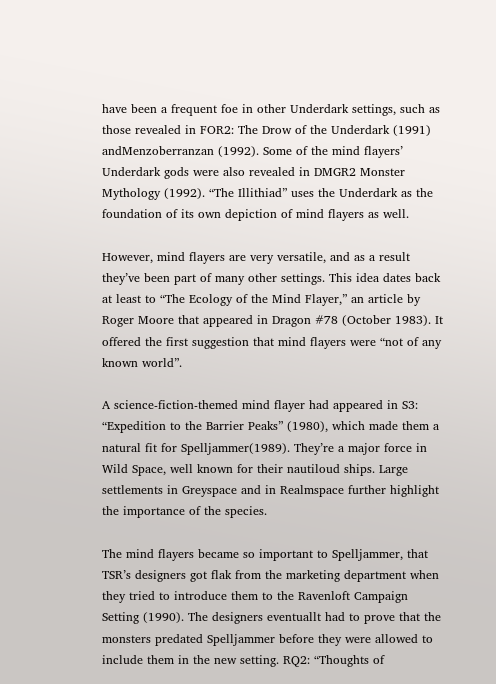have been a frequent foe in other Underdark settings, such as those revealed in FOR2: The Drow of the Underdark (1991) andMenzoberranzan (1992). Some of the mind flayers’ Underdark gods were also revealed in DMGR2 Monster Mythology (1992). “The Illithiad” uses the Underdark as the foundation of its own depiction of mind flayers as well.

However, mind flayers are very versatile, and as a result they’ve been part of many other settings. This idea dates back at least to “The Ecology of the Mind Flayer,” an article by Roger Moore that appeared in Dragon #78 (October 1983). It offered the first suggestion that mind flayers were “not of any known world”.

A science-fiction-themed mind flayer had appeared in S3: “Expedition to the Barrier Peaks” (1980), which made them a natural fit for Spelljammer(1989). They’re a major force in Wild Space, well known for their nautiloud ships. Large settlements in Greyspace and in Realmspace further highlight the importance of the species.

The mind flayers became so important to Spelljammer, that TSR’s designers got flak from the marketing department when they tried to introduce them to the Ravenloft Campaign Setting (1990). The designers eventuallt had to prove that the monsters predated Spelljammer before they were allowed to include them in the new setting. RQ2: “Thoughts of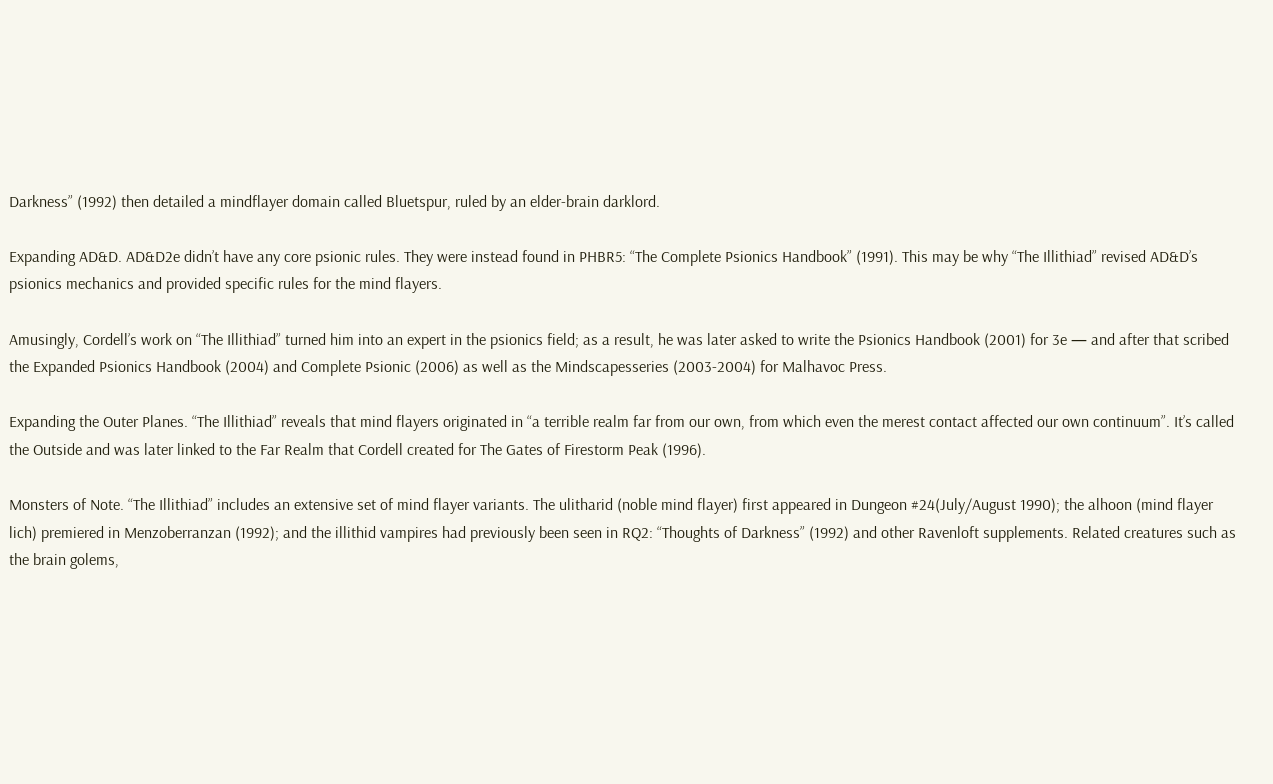Darkness” (1992) then detailed a mindflayer domain called Bluetspur, ruled by an elder-brain darklord.

Expanding AD&D. AD&D2e didn’t have any core psionic rules. They were instead found in PHBR5: “The Complete Psionics Handbook” (1991). This may be why “The Illithiad” revised AD&D’s psionics mechanics and provided specific rules for the mind flayers.

Amusingly, Cordell’s work on “The Illithiad” turned him into an expert in the psionics field; as a result, he was later asked to write the Psionics Handbook (2001) for 3e — and after that scribed the Expanded Psionics Handbook (2004) and Complete Psionic (2006) as well as the Mindscapesseries (2003-2004) for Malhavoc Press.

Expanding the Outer Planes. “The Illithiad” reveals that mind flayers originated in “a terrible realm far from our own, from which even the merest contact affected our own continuum”. It’s called the Outside and was later linked to the Far Realm that Cordell created for The Gates of Firestorm Peak (1996).

Monsters of Note. “The Illithiad” includes an extensive set of mind flayer variants. The ulitharid (noble mind flayer) first appeared in Dungeon #24(July/August 1990); the alhoon (mind flayer lich) premiered in Menzoberranzan (1992); and the illithid vampires had previously been seen in RQ2: “Thoughts of Darkness” (1992) and other Ravenloft supplements. Related creatures such as the brain golems,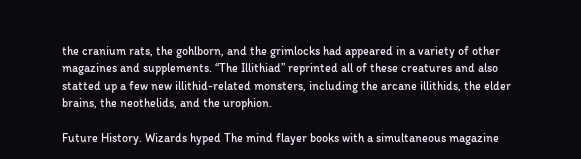the cranium rats, the gohlborn, and the grimlocks had appeared in a variety of other magazines and supplements. “The Illithiad” reprinted all of these creatures and also statted up a few new illithid-related monsters, including the arcane illithids, the elder brains, the neothelids, and the urophion.

Future History. Wizards hyped The mind flayer books with a simultaneous magazine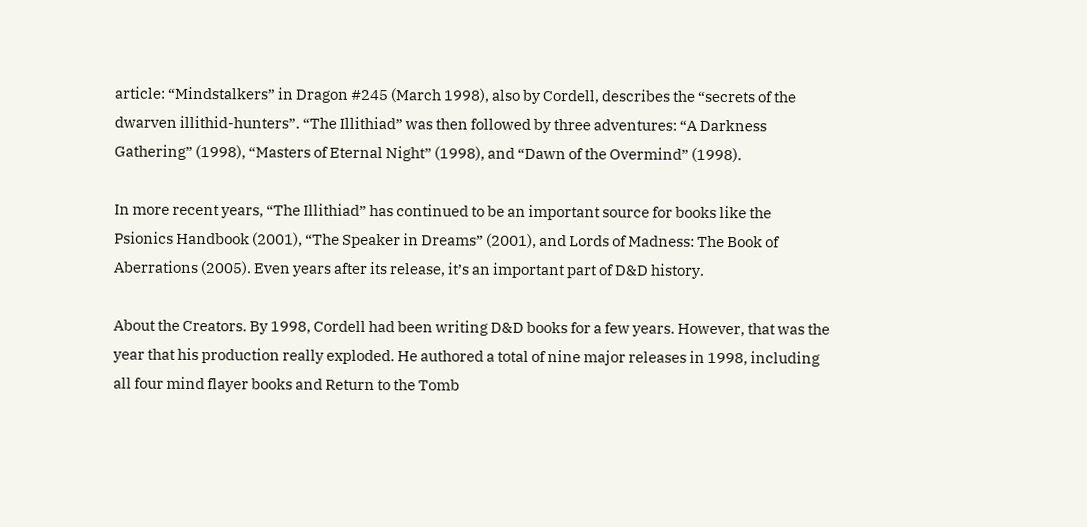article: “Mindstalkers” in Dragon #245 (March 1998), also by Cordell, describes the “secrets of the dwarven illithid-hunters”. “The Illithiad” was then followed by three adventures: “A Darkness Gathering” (1998), “Masters of Eternal Night” (1998), and “Dawn of the Overmind” (1998).

In more recent years, “The Illithiad” has continued to be an important source for books like the Psionics Handbook (2001), “The Speaker in Dreams” (2001), and Lords of Madness: The Book of Aberrations (2005). Even years after its release, it’s an important part of D&D history.

About the Creators. By 1998, Cordell had been writing D&D books for a few years. However, that was the year that his production really exploded. He authored a total of nine major releases in 1998, including all four mind flayer books and Return to the Tomb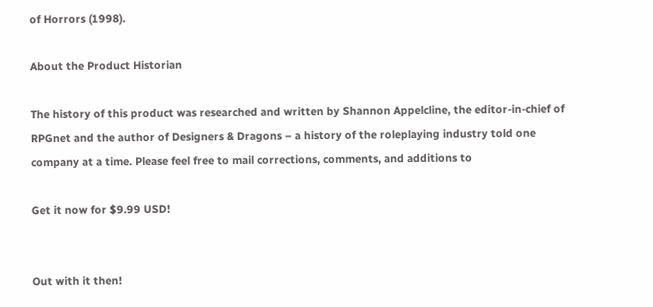of Horrors (1998).

About the Product Historian

The history of this product was researched and written by Shannon Appelcline, the editor-in-chief of RPGnet and the author of Designers & Dragons – a history of the roleplaying industry told one company at a time. Please feel free to mail corrections, comments, and additions to

Get it now for $9.99 USD!


Out with it then!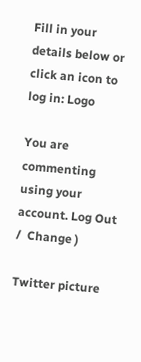Fill in your details below or click an icon to log in: Logo

You are commenting using your account. Log Out /  Change )

Twitter picture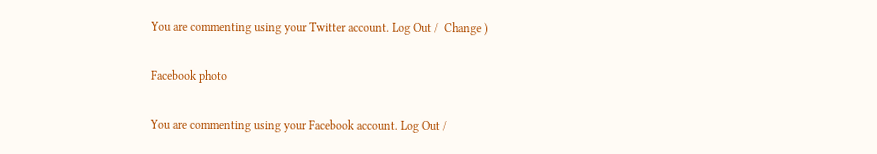You are commenting using your Twitter account. Log Out /  Change )

Facebook photo

You are commenting using your Facebook account. Log Out /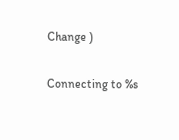Change )

Connecting to %s